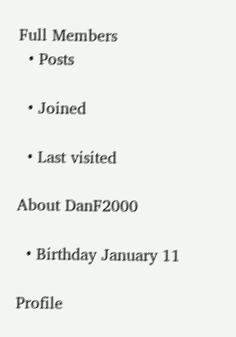Full Members
  • Posts

  • Joined

  • Last visited

About DanF2000

  • Birthday January 11

Profile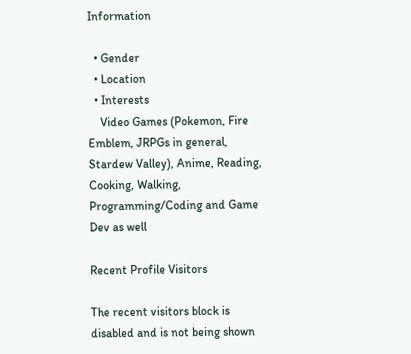Information

  • Gender
  • Location
  • Interests
    Video Games (Pokemon, Fire Emblem, JRPGs in general, Stardew Valley), Anime, Reading, Cooking, Walking, Programming/Coding and Game Dev as well

Recent Profile Visitors

The recent visitors block is disabled and is not being shown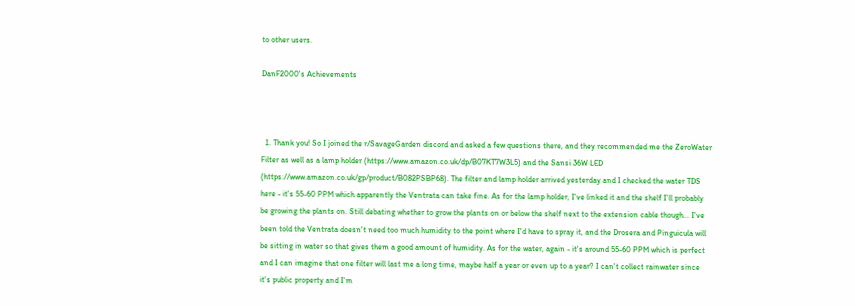to other users.

DanF2000's Achievements



  1. Thank you! So I joined the r/SavageGarden discord and asked a few questions there, and they recommended me the ZeroWater Filter as well as a lamp holder (https://www.amazon.co.uk/dp/B07KT7W3L5) and the Sansi 36W LED (https://www.amazon.co.uk/gp/product/B082PSBP68). The filter and lamp holder arrived yesterday and I checked the water TDS here - it's 55-60 PPM which apparently the Ventrata can take fine. As for the lamp holder, I've linked it and the shelf I'll probably be growing the plants on. Still debating whether to grow the plants on or below the shelf next to the extension cable though... I've been told the Ventrata doesn't need too much humidity to the point where I'd have to spray it, and the Drosera and Pinguicula will be sitting in water so that gives them a good amount of humidity. As for the water, again - it's around 55-60 PPM which is perfect and I can imagine that one filter will last me a long time, maybe half a year or even up to a year? I can't collect rainwater since it's public property and I'm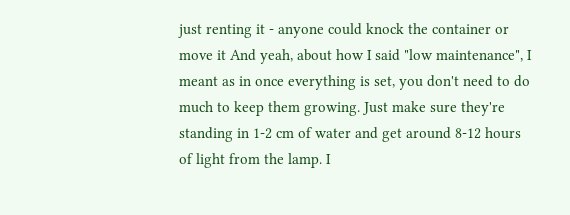just renting it - anyone could knock the container or move it And yeah, about how I said "low maintenance", I meant as in once everything is set, you don't need to do much to keep them growing. Just make sure they're standing in 1-2 cm of water and get around 8-12 hours of light from the lamp. I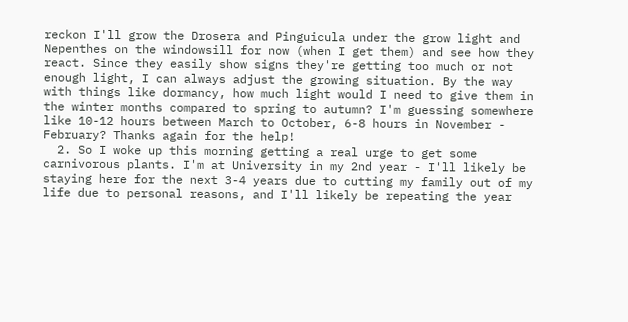reckon I'll grow the Drosera and Pinguicula under the grow light and Nepenthes on the windowsill for now (when I get them) and see how they react. Since they easily show signs they're getting too much or not enough light, I can always adjust the growing situation. By the way with things like dormancy, how much light would I need to give them in the winter months compared to spring to autumn? I'm guessing somewhere like 10-12 hours between March to October, 6-8 hours in November - February? Thanks again for the help!
  2. So I woke up this morning getting a real urge to get some carnivorous plants. I'm at University in my 2nd year - I'll likely be staying here for the next 3-4 years due to cutting my family out of my life due to personal reasons, and I'll likely be repeating the year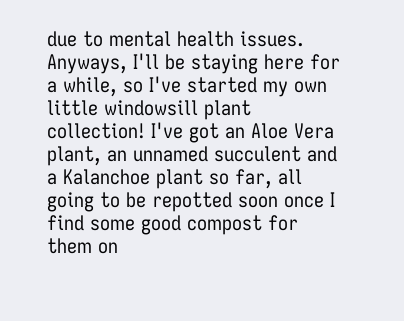due to mental health issues. Anyways, I'll be staying here for a while, so I've started my own little windowsill plant collection! I've got an Aloe Vera plant, an unnamed succulent and a Kalanchoe plant so far, all going to be repotted soon once I find some good compost for them on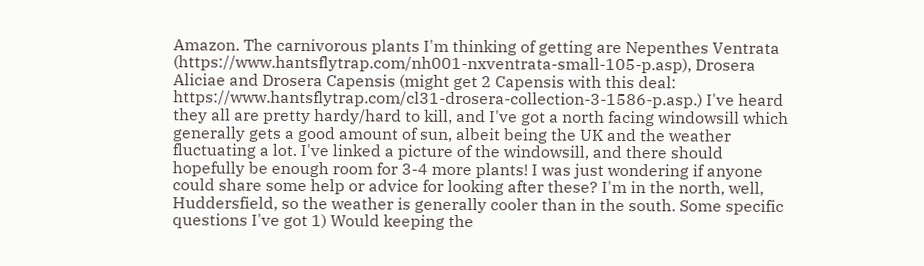Amazon. The carnivorous plants I'm thinking of getting are Nepenthes Ventrata (https://www.hantsflytrap.com/nh001-nxventrata-small-105-p.asp), Drosera Aliciae and Drosera Capensis (might get 2 Capensis with this deal: https://www.hantsflytrap.com/cl31-drosera-collection-3-1586-p.asp.) I've heard they all are pretty hardy/hard to kill, and I've got a north facing windowsill which generally gets a good amount of sun, albeit being the UK and the weather fluctuating a lot. I've linked a picture of the windowsill, and there should hopefully be enough room for 3-4 more plants! I was just wondering if anyone could share some help or advice for looking after these? I'm in the north, well, Huddersfield, so the weather is generally cooler than in the south. Some specific questions I've got 1) Would keeping the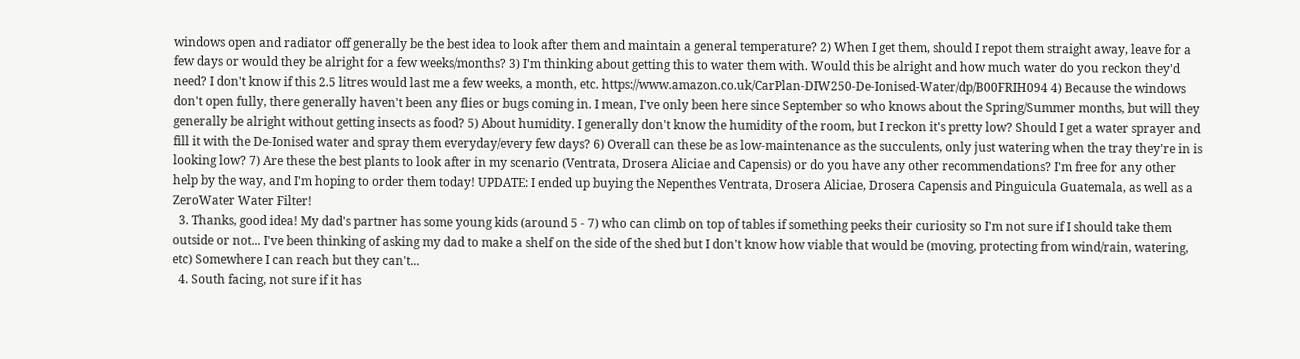windows open and radiator off generally be the best idea to look after them and maintain a general temperature? 2) When I get them, should I repot them straight away, leave for a few days or would they be alright for a few weeks/months? 3) I'm thinking about getting this to water them with. Would this be alright and how much water do you reckon they'd need? I don't know if this 2.5 litres would last me a few weeks, a month, etc. https://www.amazon.co.uk/CarPlan-DIW250-De-Ionised-Water/dp/B00FRIH094 4) Because the windows don't open fully, there generally haven't been any flies or bugs coming in. I mean, I've only been here since September so who knows about the Spring/Summer months, but will they generally be alright without getting insects as food? 5) About humidity. I generally don't know the humidity of the room, but I reckon it's pretty low? Should I get a water sprayer and fill it with the De-Ionised water and spray them everyday/every few days? 6) Overall can these be as low-maintenance as the succulents, only just watering when the tray they're in is looking low? 7) Are these the best plants to look after in my scenario (Ventrata, Drosera Aliciae and Capensis) or do you have any other recommendations? I'm free for any other help by the way, and I'm hoping to order them today! UPDATE: I ended up buying the Nepenthes Ventrata, Drosera Aliciae, Drosera Capensis and Pinguicula Guatemala, as well as a ZeroWater Water Filter!
  3. Thanks, good idea! My dad's partner has some young kids (around 5 - 7) who can climb on top of tables if something peeks their curiosity so I'm not sure if I should take them outside or not... I've been thinking of asking my dad to make a shelf on the side of the shed but I don't know how viable that would be (moving, protecting from wind/rain, watering, etc) Somewhere I can reach but they can't...
  4. South facing, not sure if it has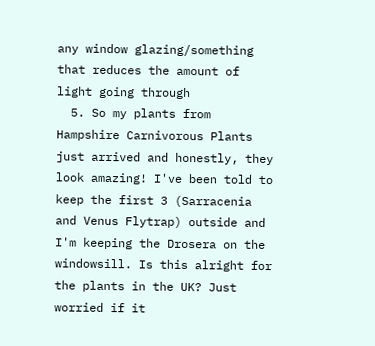any window glazing/something that reduces the amount of light going through
  5. So my plants from Hampshire Carnivorous Plants just arrived and honestly, they look amazing! I've been told to keep the first 3 (Sarracenia and Venus Flytrap) outside and I'm keeping the Drosera on the windowsill. Is this alright for the plants in the UK? Just worried if it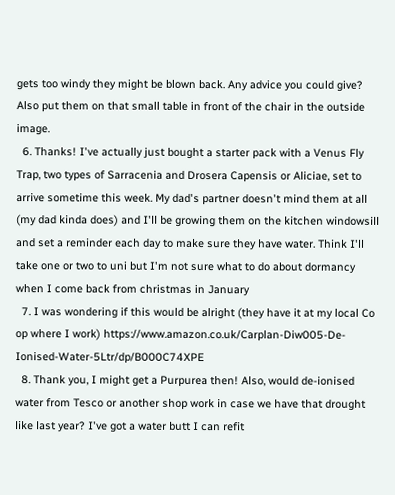gets too windy they might be blown back. Any advice you could give? Also put them on that small table in front of the chair in the outside image.
  6. Thanks! I've actually just bought a starter pack with a Venus Fly Trap, two types of Sarracenia and Drosera Capensis or Aliciae, set to arrive sometime this week. My dad's partner doesn't mind them at all (my dad kinda does) and I'll be growing them on the kitchen windowsill and set a reminder each day to make sure they have water. Think I'll take one or two to uni but I'm not sure what to do about dormancy when I come back from christmas in January
  7. I was wondering if this would be alright (they have it at my local Co op where I work) https://www.amazon.co.uk/Carplan-Diw005-De-Ionised-Water-5Ltr/dp/B000C74XPE
  8. Thank you, I might get a Purpurea then! Also, would de-ionised water from Tesco or another shop work in case we have that drought like last year? I've got a water butt I can refit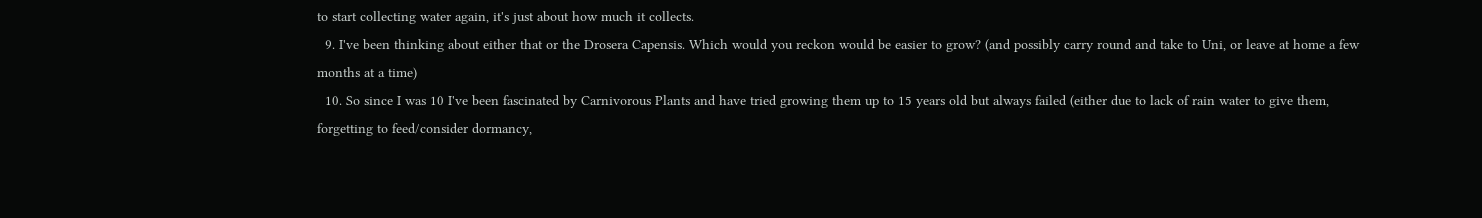to start collecting water again, it's just about how much it collects.
  9. I've been thinking about either that or the Drosera Capensis. Which would you reckon would be easier to grow? (and possibly carry round and take to Uni, or leave at home a few months at a time)
  10. So since I was 10 I've been fascinated by Carnivorous Plants and have tried growing them up to 15 years old but always failed (either due to lack of rain water to give them, forgetting to feed/consider dormancy,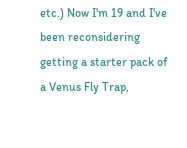etc.) Now I'm 19 and I've been reconsidering getting a starter pack of a Venus Fly Trap,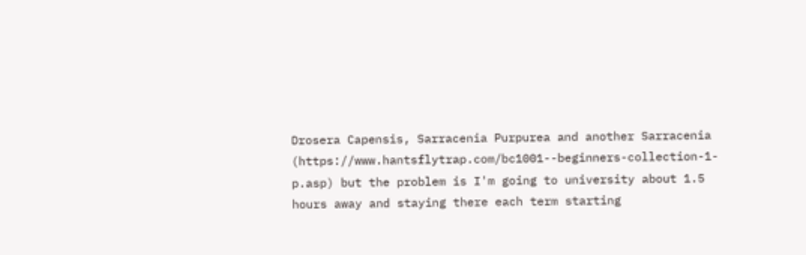Drosera Capensis, Sarracenia Purpurea and another Sarracenia (https://www.hantsflytrap.com/bc1001--beginners-collection-1-p.asp) but the problem is I'm going to university about 1.5 hours away and staying there each term starting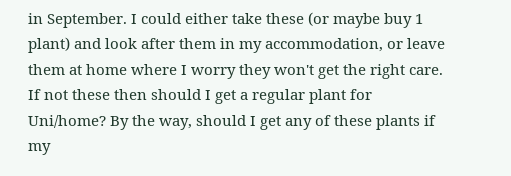in September. I could either take these (or maybe buy 1 plant) and look after them in my accommodation, or leave them at home where I worry they won't get the right care. If not these then should I get a regular plant for Uni/home? By the way, should I get any of these plants if my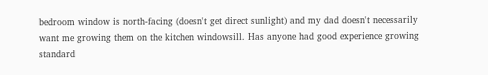bedroom window is north-facing (doesn't get direct sunlight) and my dad doesn't necessarily want me growing them on the kitchen windowsill. Has anyone had good experience growing standard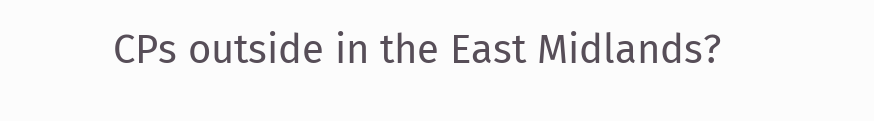CPs outside in the East Midlands?